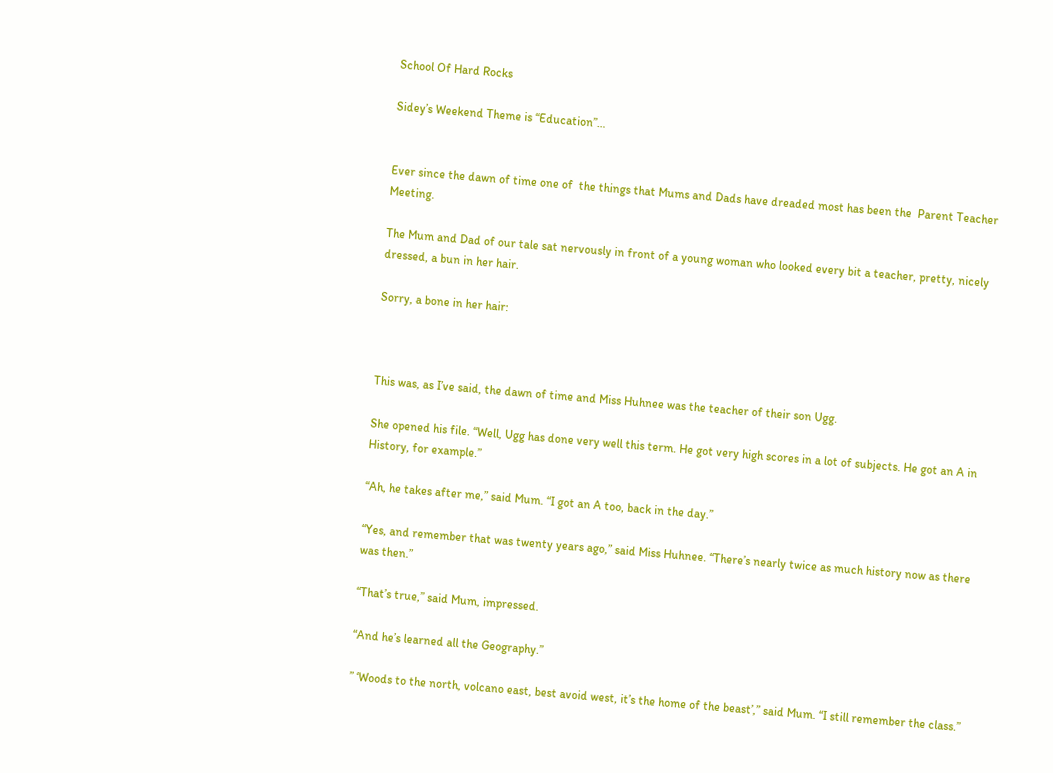School Of Hard Rocks

Sidey’s Weekend Theme is “Education”…


Ever since the dawn of time one of  the things that Mums and Dads have dreaded most has been the  Parent Teacher Meeting.

The Mum and Dad of our tale sat nervously in front of a young woman who looked every bit a teacher, pretty, nicely dressed, a bun in her hair.

Sorry, a bone in her hair:



This was, as I’ve said, the dawn of time and Miss Huhnee was the teacher of their son Ugg.

She opened his file. “Well, Ugg has done very well this term. He got very high scores in a lot of subjects. He got an A in History, for example.”

“Ah, he takes after me,” said Mum. “I got an A too, back in the day.”

“Yes, and remember that was twenty years ago,” said Miss Huhnee. “There’s nearly twice as much history now as there was then.”

“That’s true,” said Mum, impressed.

“And he’s learned all the Geography.”

” ‘Woods to the north, volcano east, best avoid west, it’s the home of the beast’,” said Mum. “I still remember the class.”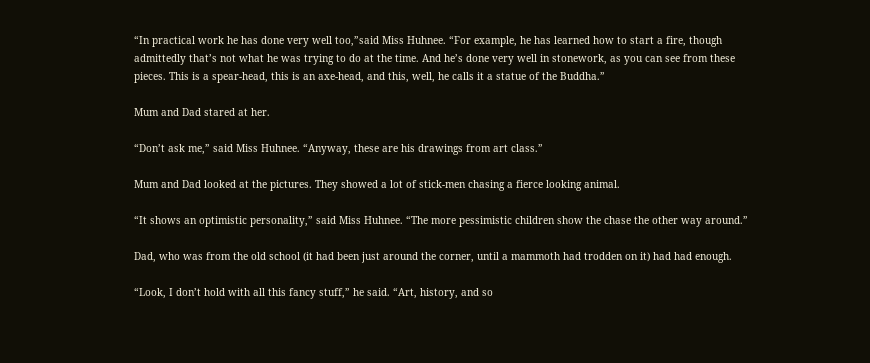“In practical work he has done very well too,”said Miss Huhnee. “For example, he has learned how to start a fire, though admittedly that’s not what he was trying to do at the time. And he’s done very well in stonework, as you can see from these pieces. This is a spear-head, this is an axe-head, and this, well, he calls it a statue of the Buddha.”

Mum and Dad stared at her.

“Don’t ask me,” said Miss Huhnee. “Anyway, these are his drawings from art class.”

Mum and Dad looked at the pictures. They showed a lot of stick-men chasing a fierce looking animal.

“It shows an optimistic personality,” said Miss Huhnee. “The more pessimistic children show the chase the other way around.”

Dad, who was from the old school (it had been just around the corner, until a mammoth had trodden on it) had had enough.

“Look, I don’t hold with all this fancy stuff,” he said. “Art, history, and so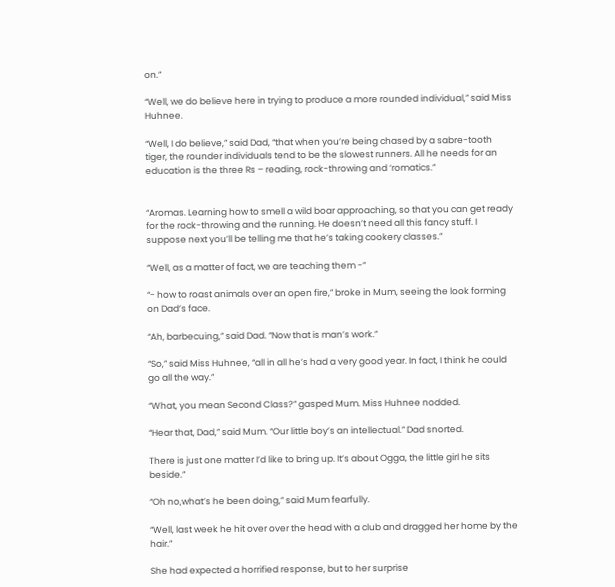on.”

“Well, we do believe here in trying to produce a more rounded individual,” said Miss Huhnee.

“Well, I do believe,” said Dad, “that when you’re being chased by a sabre-tooth tiger, the rounder individuals tend to be the slowest runners. All he needs for an education is the three Rs – reading, rock-throwing and ‘romatics.”


“Aromas. Learning how to smell a wild boar approaching, so that you can get ready for the rock-throwing and the running. He doesn’t need all this fancy stuff. I suppose next you’ll be telling me that he’s taking cookery classes.”

“Well, as a matter of fact, we are teaching them -”

“- how to roast animals over an open fire,” broke in Mum, seeing the look forming on Dad’s face.

“Ah, barbecuing,” said Dad. “Now that is man’s work.”

“So,” said Miss Huhnee, “all in all he’s had a very good year. In fact, I think he could go all the way.”

“What, you mean Second Class?” gasped Mum. Miss Huhnee nodded.

“Hear that, Dad,” said Mum. “Our little boy’s an intellectual.” Dad snorted.

There is just one matter I’d like to bring up. It’s about Ogga, the little girl he sits beside.”

“Oh no,what’s he been doing,” said Mum fearfully.

“Well, last week he hit over over the head with a club and dragged her home by the hair.”

She had expected a horrified response, but to her surprise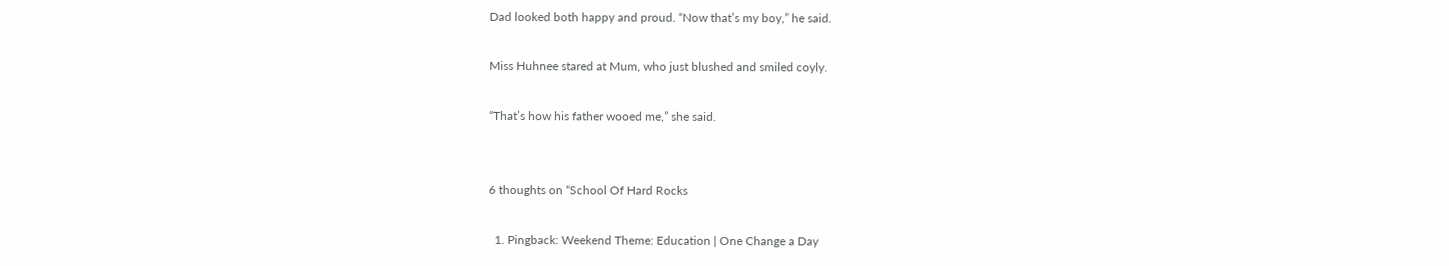Dad looked both happy and proud. “Now that’s my boy,” he said.

Miss Huhnee stared at Mum, who just blushed and smiled coyly.

“That’s how his father wooed me,” she said.


6 thoughts on “School Of Hard Rocks

  1. Pingback: Weekend Theme: Education | One Change a Day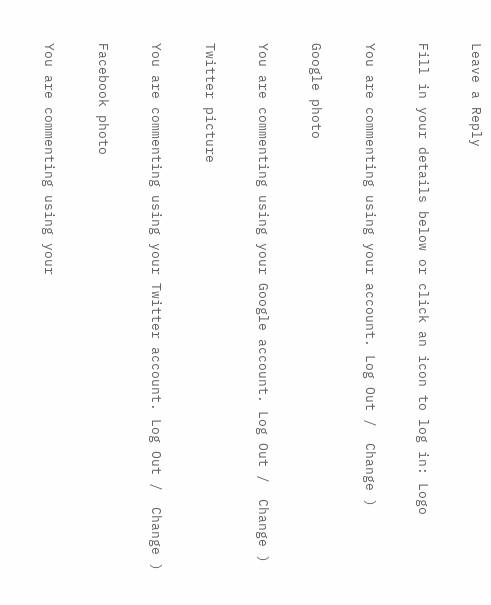Leave a Reply

Fill in your details below or click an icon to log in: Logo

You are commenting using your account. Log Out /  Change )

Google photo

You are commenting using your Google account. Log Out /  Change )

Twitter picture

You are commenting using your Twitter account. Log Out /  Change )

Facebook photo

You are commenting using your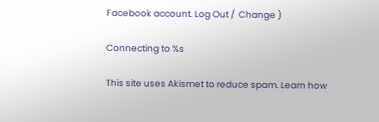Facebook account. Log Out /  Change )

Connecting to %s

This site uses Akismet to reduce spam. Learn how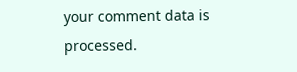your comment data is processed.